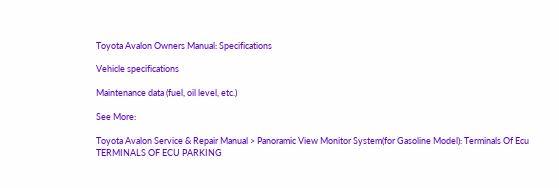Toyota Avalon Owners Manual: Specifications

Vehicle specifications

Maintenance data (fuel, oil level, etc.)

See More:

Toyota Avalon Service & Repair Manual > Panoramic View Monitor System(for Gasoline Model): Terminals Of Ecu
TERMINALS OF ECU PARKING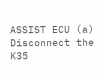ASSIST ECU (a) Disconnect the K35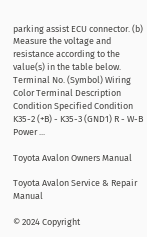parking assist ECU connector. (b) Measure the voltage and resistance according to the value(s) in the table below. Terminal No. (Symbol) Wiring Color Terminal Description Condition Specified Condition K35-2 (+B) - K35-3 (GND1) R - W-B Power ...

Toyota Avalon Owners Manual

Toyota Avalon Service & Repair Manual

© 2024 Copyright